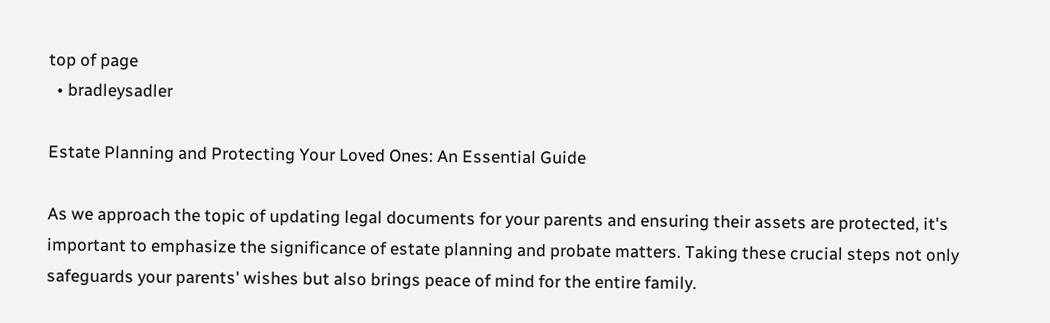top of page
  • bradleysadler

Estate Planning and Protecting Your Loved Ones: An Essential Guide

As we approach the topic of updating legal documents for your parents and ensuring their assets are protected, it's important to emphasize the significance of estate planning and probate matters. Taking these crucial steps not only safeguards your parents' wishes but also brings peace of mind for the entire family.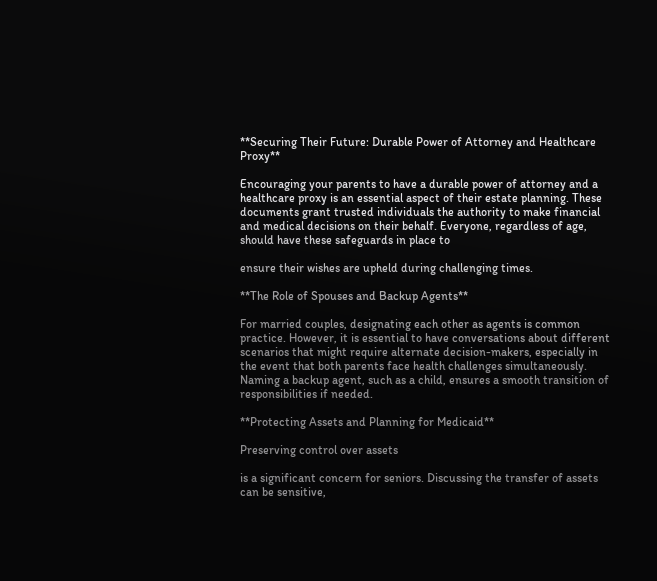**Securing Their Future: Durable Power of Attorney and Healthcare Proxy**

Encouraging your parents to have a durable power of attorney and a healthcare proxy is an essential aspect of their estate planning. These documents grant trusted individuals the authority to make financial and medical decisions on their behalf. Everyone, regardless of age, should have these safeguards in place to

ensure their wishes are upheld during challenging times.

**The Role of Spouses and Backup Agents**

For married couples, designating each other as agents is common practice. However, it is essential to have conversations about different scenarios that might require alternate decision-makers, especially in the event that both parents face health challenges simultaneously. Naming a backup agent, such as a child, ensures a smooth transition of responsibilities if needed.

**Protecting Assets and Planning for Medicaid**

Preserving control over assets

is a significant concern for seniors. Discussing the transfer of assets can be sensitive,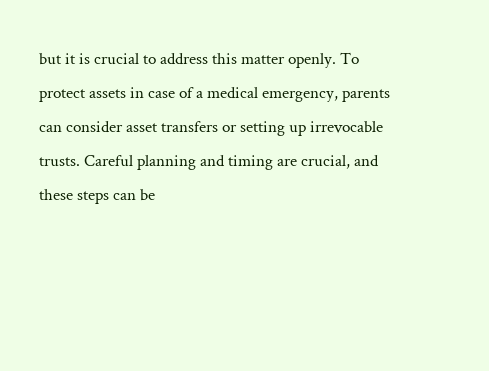but it is crucial to address this matter openly. To protect assets in case of a medical emergency, parents can consider asset transfers or setting up irrevocable trusts. Careful planning and timing are crucial, and these steps can be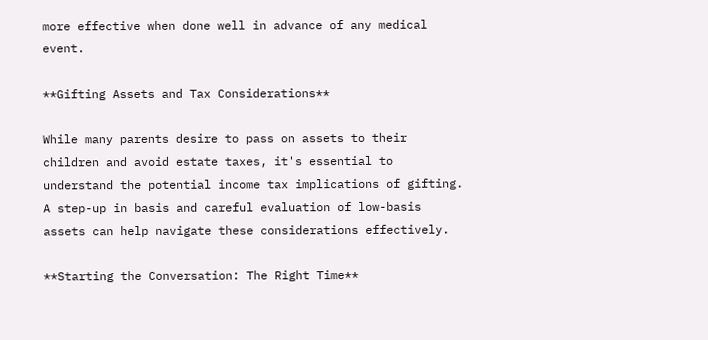more effective when done well in advance of any medical event.

**Gifting Assets and Tax Considerations**

While many parents desire to pass on assets to their children and avoid estate taxes, it's essential to understand the potential income tax implications of gifting. A step-up in basis and careful evaluation of low-basis assets can help navigate these considerations effectively.

**Starting the Conversation: The Right Time**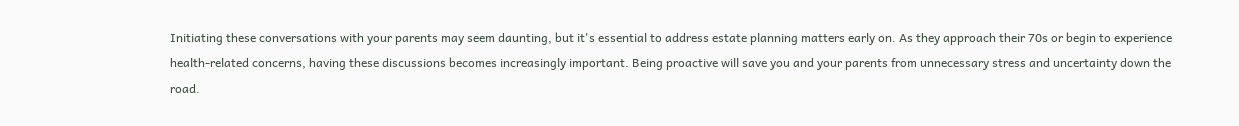Initiating these conversations with your parents may seem daunting, but it's essential to address estate planning matters early on. As they approach their 70s or begin to experience health-related concerns, having these discussions becomes increasingly important. Being proactive will save you and your parents from unnecessary stress and uncertainty down the road.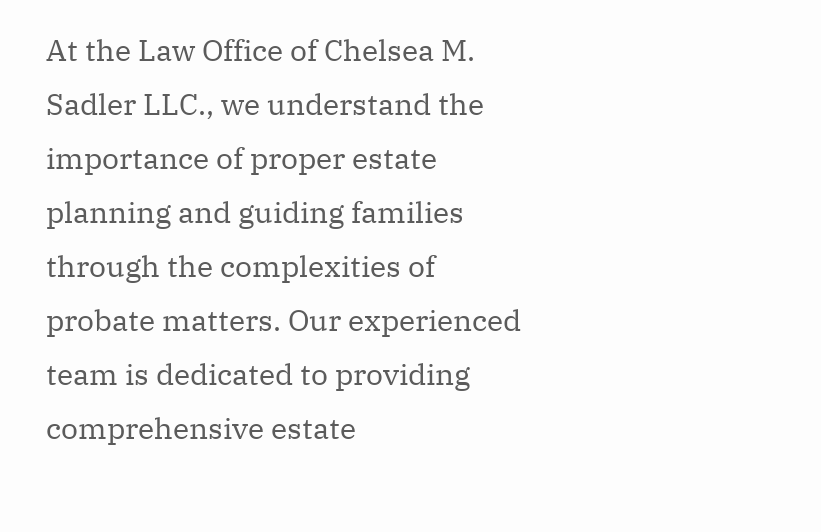At the Law Office of Chelsea M. Sadler LLC., we understand the importance of proper estate planning and guiding families through the complexities of probate matters. Our experienced team is dedicated to providing comprehensive estate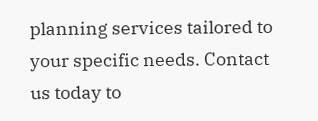planning services tailored to your specific needs. Contact us today to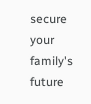secure your family's future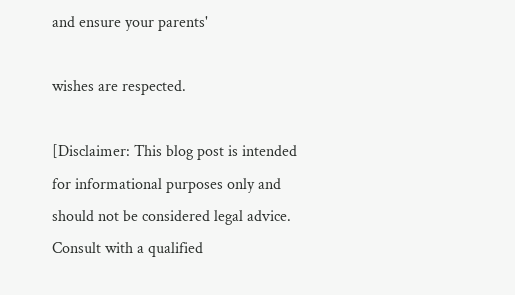and ensure your parents'

wishes are respected.

[Disclaimer: This blog post is intended for informational purposes only and should not be considered legal advice. Consult with a qualified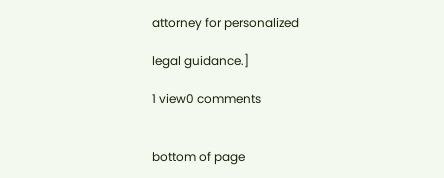attorney for personalized

legal guidance.]

1 view0 comments


bottom of page